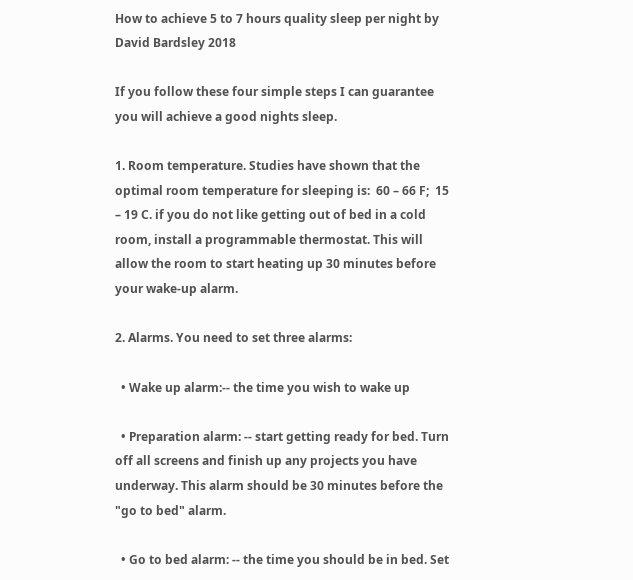How to achieve 5 to 7 hours quality sleep per night by David Bardsley 2018

If you follow these four simple steps I can guarantee you will achieve a good nights sleep.

1. Room temperature. Studies have shown that the optimal room temperature for sleeping is:  60 – 66 F;  15 – 19 C. if you do not like getting out of bed in a cold room, install a programmable thermostat. This will allow the room to start heating up 30 minutes before your wake-up alarm.

2. Alarms. You need to set three alarms:

  • Wake up alarm:-- the time you wish to wake up

  • Preparation alarm: -- start getting ready for bed. Turn off all screens and finish up any projects you have underway. This alarm should be 30 minutes before the "go to bed" alarm.

  • Go to bed alarm: -- the time you should be in bed. Set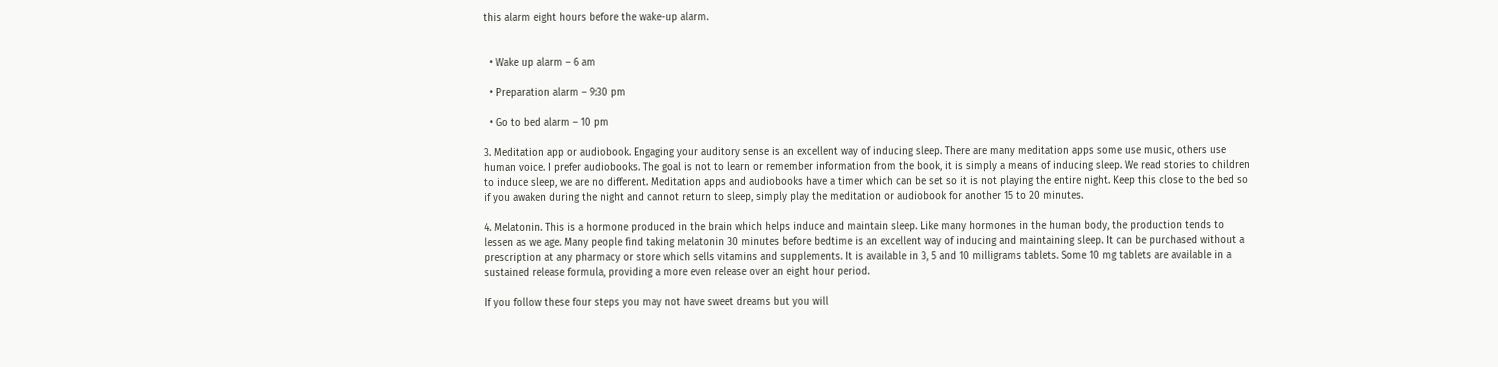this alarm eight hours before the wake-up alarm.


  • Wake up alarm – 6 am

  • Preparation alarm – 9:30 pm

  • Go to bed alarm – 10 pm

3. Meditation app or audiobook. Engaging your auditory sense is an excellent way of inducing sleep. There are many meditation apps some use music, others use human voice. I prefer audiobooks. The goal is not to learn or remember information from the book, it is simply a means of inducing sleep. We read stories to children to induce sleep, we are no different. Meditation apps and audiobooks have a timer which can be set so it is not playing the entire night. Keep this close to the bed so if you awaken during the night and cannot return to sleep, simply play the meditation or audiobook for another 15 to 20 minutes.

4. Melatonin. This is a hormone produced in the brain which helps induce and maintain sleep. Like many hormones in the human body, the production tends to lessen as we age. Many people find taking melatonin 30 minutes before bedtime is an excellent way of inducing and maintaining sleep. It can be purchased without a prescription at any pharmacy or store which sells vitamins and supplements. It is available in 3, 5 and 10 milligrams tablets. Some 10 mg tablets are available in a sustained release formula, providing a more even release over an eight hour period.

If you follow these four steps you may not have sweet dreams but you will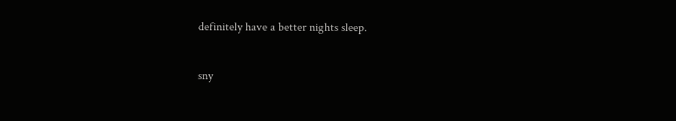definitely have a better nights sleep.

sny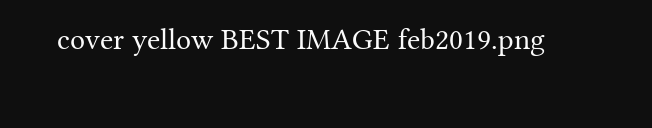cover yellow BEST IMAGE feb2019.png